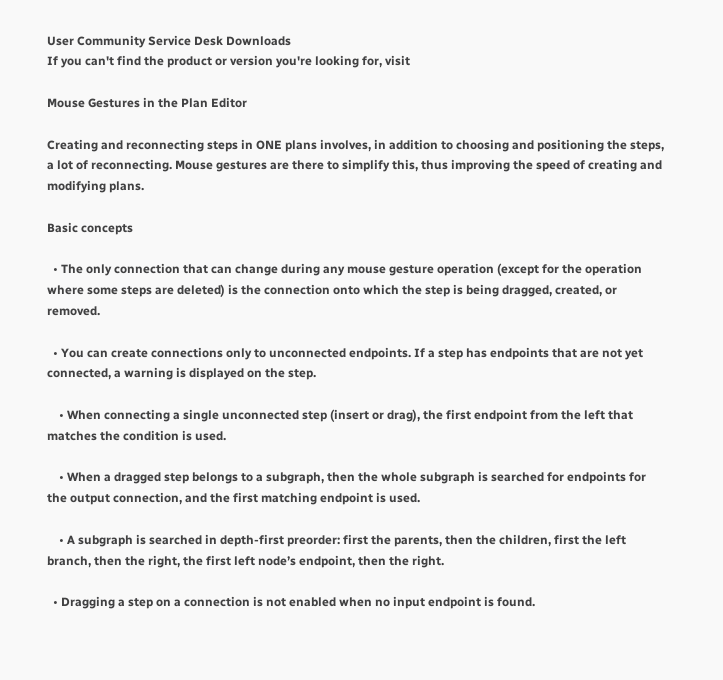User Community Service Desk Downloads
If you can't find the product or version you're looking for, visit

Mouse Gestures in the Plan Editor

Creating and reconnecting steps in ONE plans involves, in addition to choosing and positioning the steps, a lot of reconnecting. Mouse gestures are there to simplify this, thus improving the speed of creating and modifying plans.

Basic concepts

  • The only connection that can change during any mouse gesture operation (except for the operation where some steps are deleted) is the connection onto which the step is being dragged, created, or removed.

  • You can create connections only to unconnected endpoints. If a step has endpoints that are not yet connected, a warning is displayed on the step.

    • When connecting a single unconnected step (insert or drag), the first endpoint from the left that matches the condition is used.

    • When a dragged step belongs to a subgraph, then the whole subgraph is searched for endpoints for the output connection, and the first matching endpoint is used.

    • A subgraph is searched in depth-first preorder: first the parents, then the children, first the left branch, then the right, the first left node’s endpoint, then the right.

  • Dragging a step on a connection is not enabled when no input endpoint is found.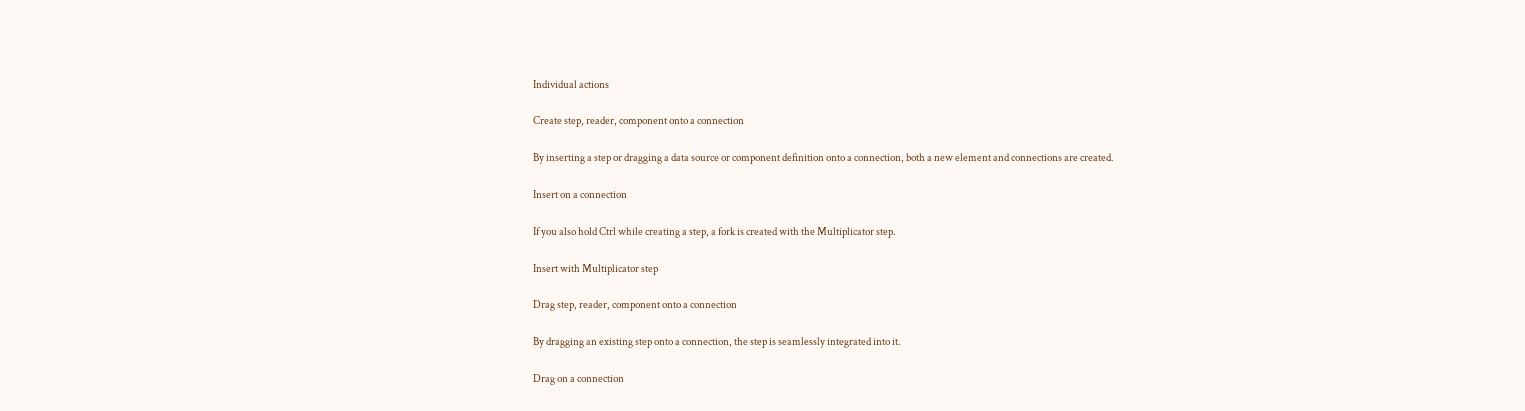Individual actions

Create step, reader, component onto a connection

By inserting a step or dragging a data source or component definition onto a connection, both a new element and connections are created.

Insert on a connection

If you also hold Ctrl while creating a step, a fork is created with the Multiplicator step.

Insert with Multiplicator step

Drag step, reader, component onto a connection

By dragging an existing step onto a connection, the step is seamlessly integrated into it.

Drag on a connection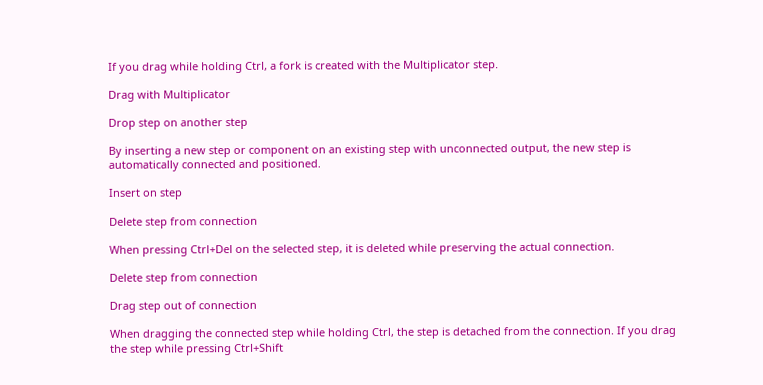If you drag while holding Ctrl, a fork is created with the Multiplicator step.

Drag with Multiplicator

Drop step on another step

By inserting a new step or component on an existing step with unconnected output, the new step is automatically connected and positioned.

Insert on step

Delete step from connection

When pressing Ctrl+Del on the selected step, it is deleted while preserving the actual connection.

Delete step from connection

Drag step out of connection

When dragging the connected step while holding Ctrl, the step is detached from the connection. If you drag the step while pressing Ctrl+Shift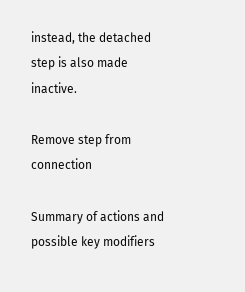instead, the detached step is also made inactive.

Remove step from connection

Summary of actions and possible key modifiers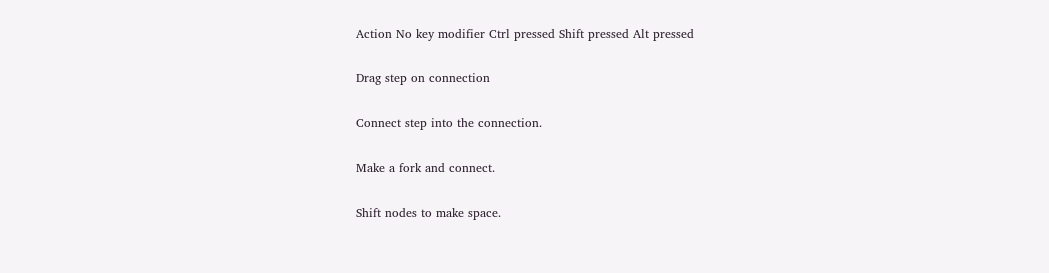Action No key modifier Ctrl pressed Shift pressed Alt pressed

Drag step on connection

Connect step into the connection.

Make a fork and connect.

Shift nodes to make space.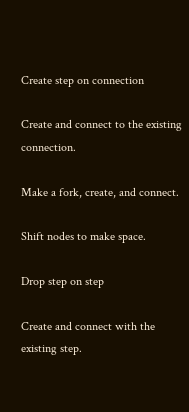Create step on connection

Create and connect to the existing connection.

Make a fork, create, and connect.

Shift nodes to make space.

Drop step on step

Create and connect with the existing step.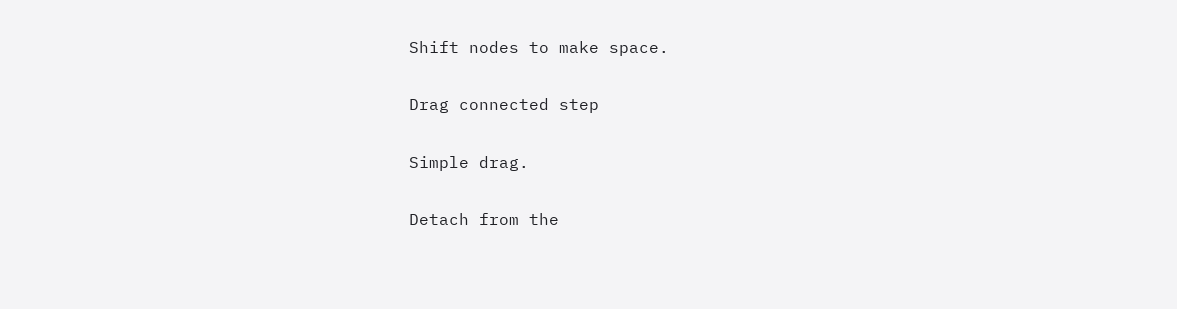Shift nodes to make space.

Drag connected step

Simple drag.

Detach from the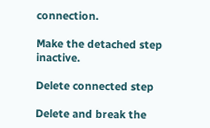connection.

Make the detached step inactive.

Delete connected step

Delete and break the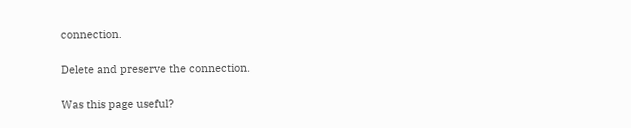connection.

Delete and preserve the connection.

Was this page useful?